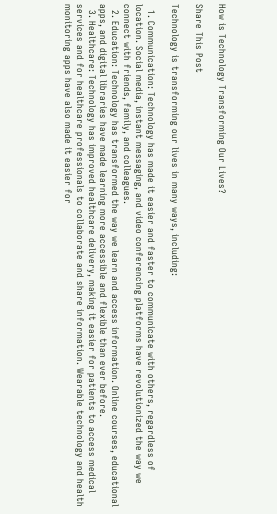How is Technology Transforming Our Lives?

Share This Post

Technology is transforming our lives in many ways, including:

  1. Communication: Technology has made it easier and faster to communicate with others, regardless of location. Social media, instant messaging, and video conferencing platforms have revolutionized the way we connect with friends, family, and colleagues.
  2. Education: Technology has transformed the way we learn and access information. Online courses, educational apps, and digital libraries have made learning more accessible and flexible than ever before.
  3. Healthcare: Technology has improved healthcare delivery, making it easier for patients to access medical services and for healthcare professionals to collaborate and share information. Wearable technology and health monitoring apps have also made it easier for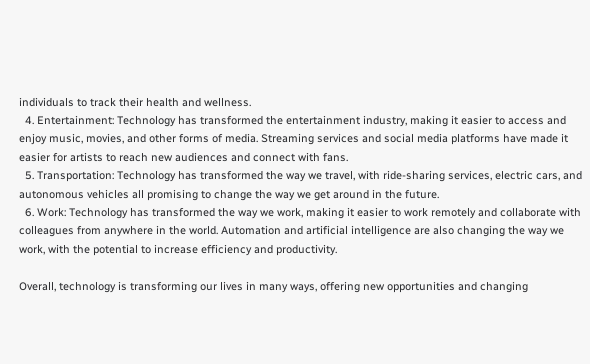individuals to track their health and wellness.
  4. Entertainment: Technology has transformed the entertainment industry, making it easier to access and enjoy music, movies, and other forms of media. Streaming services and social media platforms have made it easier for artists to reach new audiences and connect with fans.
  5. Transportation: Technology has transformed the way we travel, with ride-sharing services, electric cars, and autonomous vehicles all promising to change the way we get around in the future.
  6. Work: Technology has transformed the way we work, making it easier to work remotely and collaborate with colleagues from anywhere in the world. Automation and artificial intelligence are also changing the way we work, with the potential to increase efficiency and productivity.

Overall, technology is transforming our lives in many ways, offering new opportunities and changing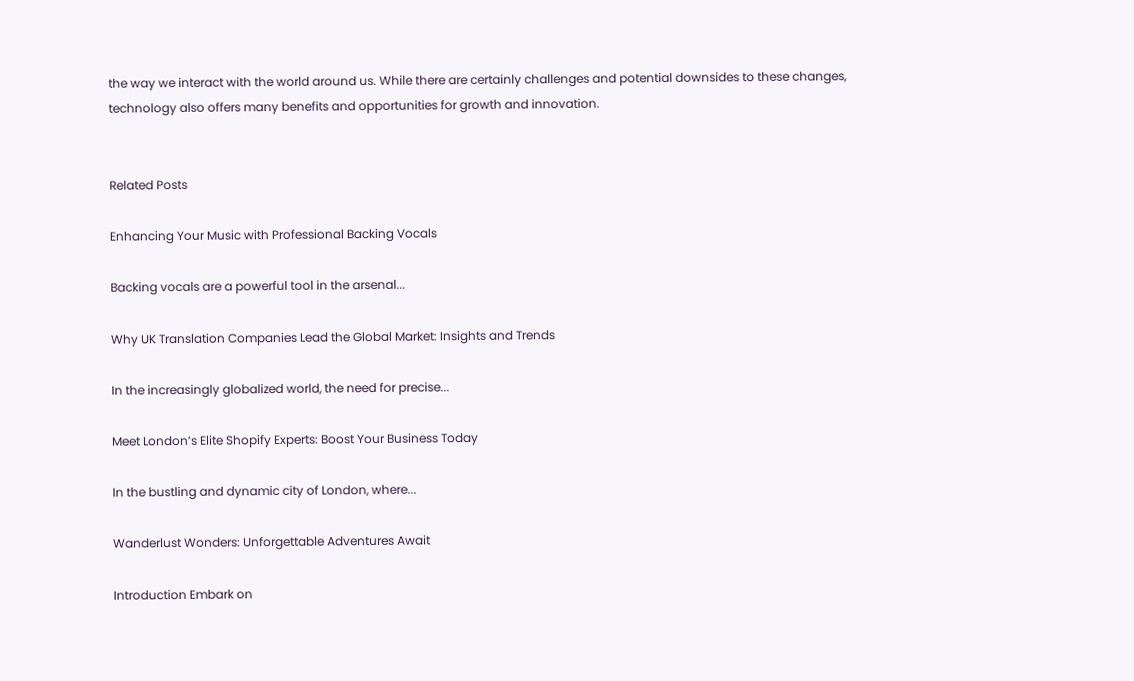the way we interact with the world around us. While there are certainly challenges and potential downsides to these changes, technology also offers many benefits and opportunities for growth and innovation.


Related Posts

Enhancing Your Music with Professional Backing Vocals

Backing vocals are a powerful tool in the arsenal...

Why UK Translation Companies Lead the Global Market: Insights and Trends

In the increasingly globalized world, the need for precise...

Meet London’s Elite Shopify Experts: Boost Your Business Today

In the bustling and dynamic city of London, where...

Wanderlust Wonders: Unforgettable Adventures Await

Introduction Embark on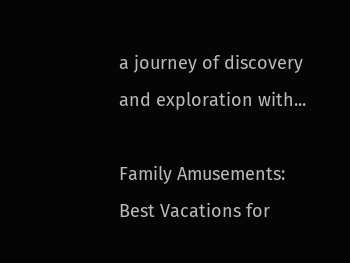a journey of discovery and exploration with...

Family Amusements: Best Vacations for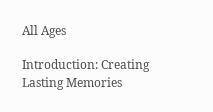All Ages

Introduction: Creating Lasting Memories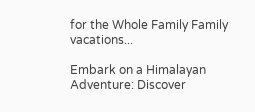for the Whole Family Family vacations...

Embark on a Himalayan Adventure: Discover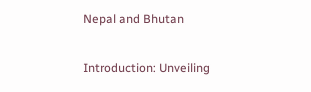Nepal and Bhutan

Introduction: Unveiling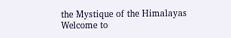the Mystique of the Himalayas Welcome to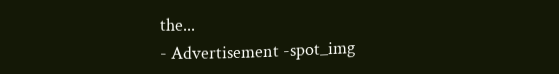the...
- Advertisement -spot_img